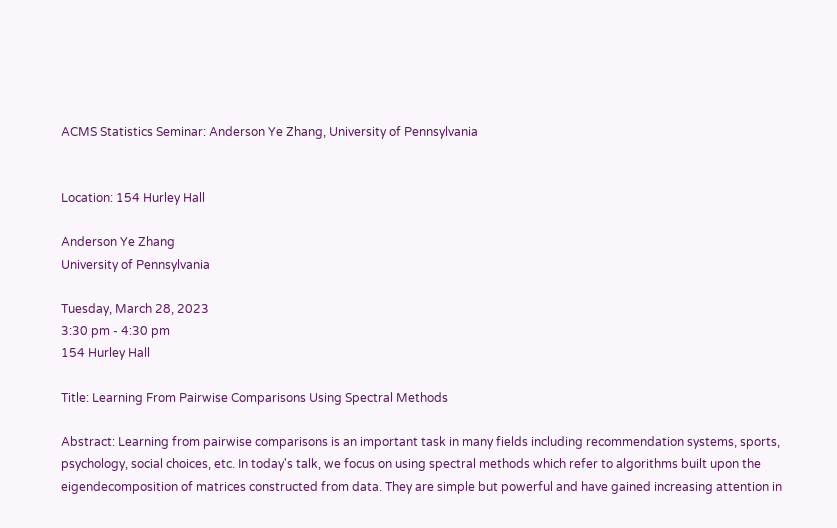ACMS Statistics Seminar: Anderson Ye Zhang, University of Pennsylvania


Location: 154 Hurley Hall

Anderson Ye Zhang
University of Pennsylvania

Tuesday, March 28, 2023
3:30 pm - 4:30 pm
154 Hurley Hall

Title: Learning From Pairwise Comparisons Using Spectral Methods

Abstract: Learning from pairwise comparisons is an important task in many fields including recommendation systems, sports, psychology, social choices, etc. In today's talk, we focus on using spectral methods which refer to algorithms built upon the eigendecomposition of matrices constructed from data. They are simple but powerful and have gained increasing attention in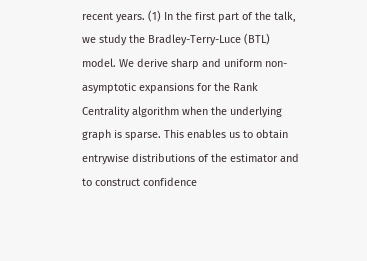recent years. (1) In the first part of the talk, we study the Bradley-Terry-Luce (BTL) model. We derive sharp and uniform non-asymptotic expansions for the Rank Centrality algorithm when the underlying graph is sparse. This enables us to obtain entrywise distributions of the estimator and to construct confidence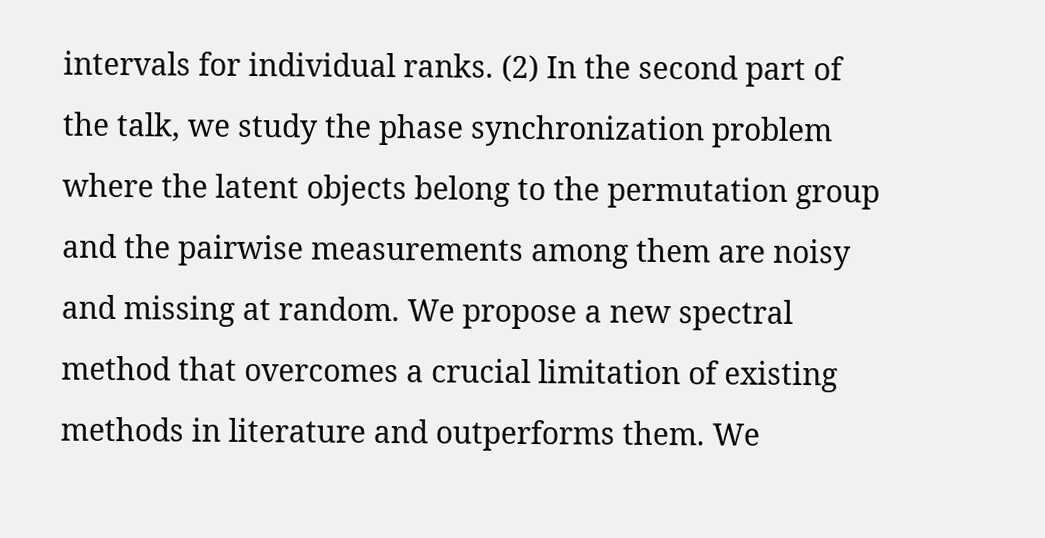intervals for individual ranks. (2) In the second part of the talk, we study the phase synchronization problem where the latent objects belong to the permutation group and the pairwise measurements among them are noisy and missing at random. We propose a new spectral method that overcomes a crucial limitation of existing methods in literature and outperforms them. We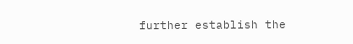further establish the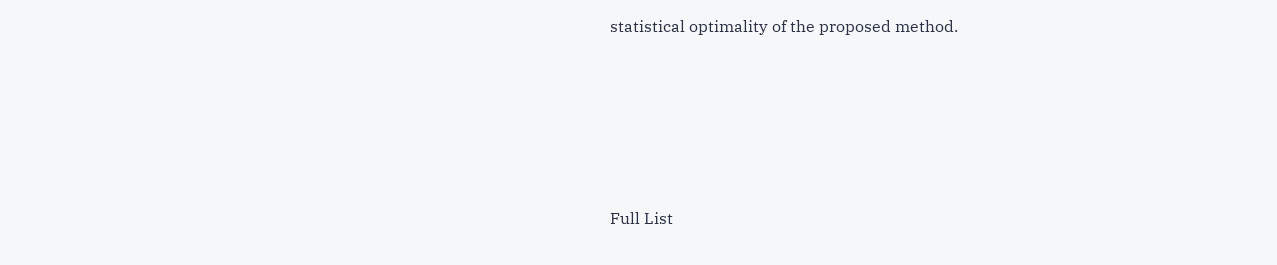statistical optimality of the proposed method.





Full List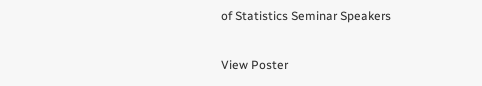of Statistics Seminar Speakers

View Poster